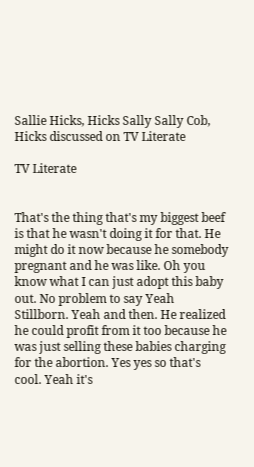Sallie Hicks, Hicks Sally Sally Cob, Hicks discussed on TV Literate

TV Literate


That's the thing that's my biggest beef is that he wasn't doing it for that. He might do it now because he somebody pregnant and he was like. Oh you know what I can just adopt this baby out. No problem to say Yeah Stillborn. Yeah and then. He realized he could profit from it too because he was just selling these babies charging for the abortion. Yes yes so that's cool. Yeah it's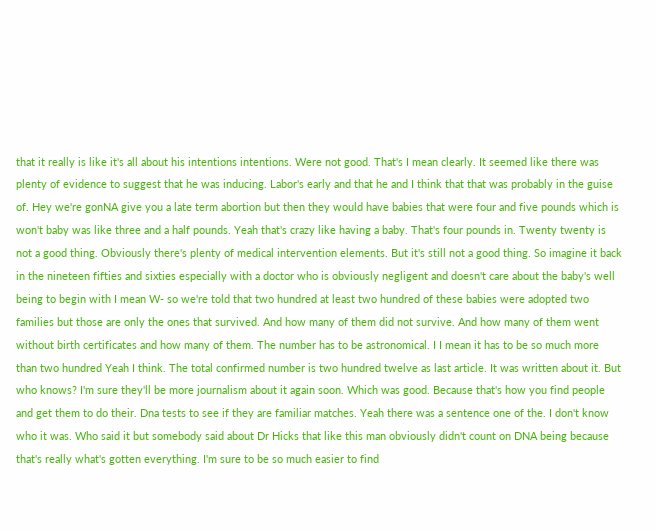that it really is like it's all about his intentions intentions. Were not good. That's I mean clearly. It seemed like there was plenty of evidence to suggest that he was inducing. Labor's early and that he and I think that that was probably in the guise of. Hey we're gonNA give you a late term abortion but then they would have babies that were four and five pounds which is won't baby was like three and a half pounds. Yeah that's crazy like having a baby. That's four pounds in. Twenty twenty is not a good thing. Obviously there's plenty of medical intervention elements. But it's still not a good thing. So imagine it back in the nineteen fifties and sixties especially with a doctor who is obviously negligent and doesn't care about the baby's well being to begin with I mean W- so we're told that two hundred at least two hundred of these babies were adopted two families but those are only the ones that survived. And how many of them did not survive. And how many of them went without birth certificates and how many of them. The number has to be astronomical. I I mean it has to be so much more than two hundred Yeah I think. The total confirmed number is two hundred twelve as last article. It was written about it. But who knows? I'm sure they'll be more journalism about it again soon. Which was good. Because that's how you find people and get them to do their. Dna tests to see if they are familiar matches. Yeah there was a sentence one of the. I don't know who it was. Who said it but somebody said about Dr Hicks that like this man obviously didn't count on DNA being because that's really what's gotten everything. I'm sure to be so much easier to find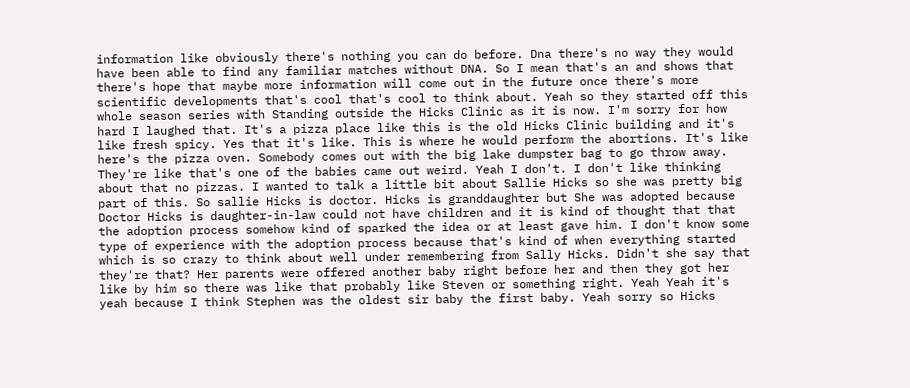information like obviously there's nothing you can do before. Dna there's no way they would have been able to find any familiar matches without DNA. So I mean that's an and shows that there's hope that maybe more information will come out in the future once there's more scientific developments that's cool that's cool to think about. Yeah so they started off this whole season series with Standing outside the Hicks Clinic as it is now. I'm sorry for how hard I laughed that. It's a pizza place like this is the old Hicks Clinic building and it's like fresh spicy. Yes that it's like. This is where he would perform the abortions. It's like here's the pizza oven. Somebody comes out with the big lake dumpster bag to go throw away. They're like that's one of the babies came out weird. Yeah I don't. I don't like thinking about that no pizzas. I wanted to talk a little bit about Sallie Hicks so she was pretty big part of this. So sallie Hicks is doctor. Hicks is granddaughter but She was adopted because Doctor Hicks is daughter-in-law could not have children and it is kind of thought that that the adoption process somehow kind of sparked the idea or at least gave him. I don't know some type of experience with the adoption process because that's kind of when everything started which is so crazy to think about well under remembering from Sally Hicks. Didn't she say that they're that? Her parents were offered another baby right before her and then they got her like by him so there was like that probably like Steven or something right. Yeah Yeah it's yeah because I think Stephen was the oldest sir baby the first baby. Yeah sorry so Hicks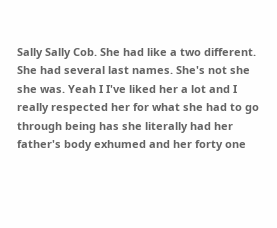Sally Sally Cob. She had like a two different. She had several last names. She's not she she was. Yeah I I've liked her a lot and I really respected her for what she had to go through being has she literally had her father's body exhumed and her forty one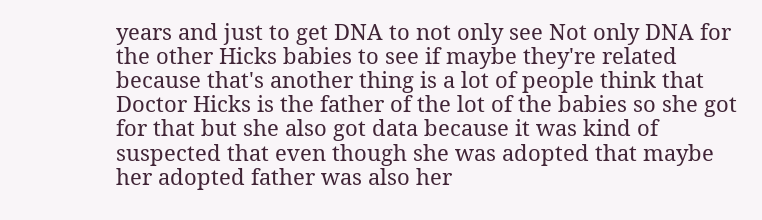years and just to get DNA to not only see Not only DNA for the other Hicks babies to see if maybe they're related because that's another thing is a lot of people think that Doctor Hicks is the father of the lot of the babies so she got for that but she also got data because it was kind of suspected that even though she was adopted that maybe her adopted father was also her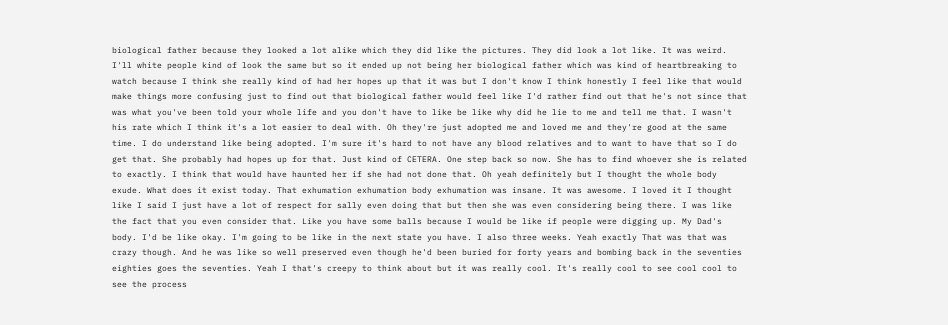biological father because they looked a lot alike which they did like the pictures. They did look a lot like. It was weird. I'll white people kind of look the same but so it ended up not being her biological father which was kind of heartbreaking to watch because I think she really kind of had her hopes up that it was but I don't know I think honestly I feel like that would make things more confusing just to find out that biological father would feel like I'd rather find out that he's not since that was what you've been told your whole life and you don't have to like be like why did he lie to me and tell me that. I wasn't his rate which I think it's a lot easier to deal with. Oh they're just adopted me and loved me and they're good at the same time. I do understand like being adopted. I'm sure it's hard to not have any blood relatives and to want to have that so I do get that. She probably had hopes up for that. Just kind of CETERA. One step back so now. She has to find whoever she is related to exactly. I think that would have haunted her if she had not done that. Oh yeah definitely but I thought the whole body exude. What does it exist today. That exhumation exhumation body exhumation was insane. It was awesome. I loved it I thought like I said I just have a lot of respect for sally even doing that but then she was even considering being there. I was like the fact that you even consider that. Like you have some balls because I would be like if people were digging up. My Dad's body. I'd be like okay. I'm going to be like in the next state you have. I also three weeks. Yeah exactly That was that was crazy though. And he was like so well preserved even though he'd been buried for forty years and bombing back in the seventies eighties goes the seventies. Yeah I that's creepy to think about but it was really cool. It's really cool to see cool cool to see the process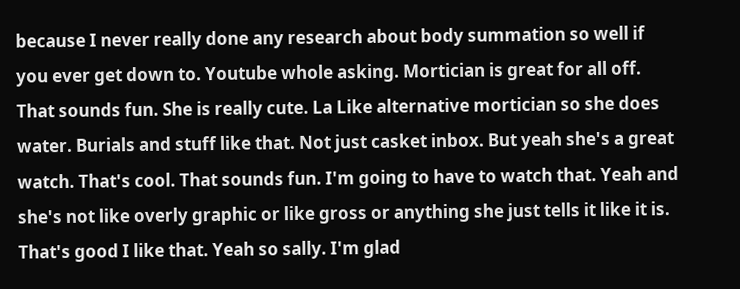because I never really done any research about body summation so well if you ever get down to. Youtube whole asking. Mortician is great for all off. That sounds fun. She is really cute. La Like alternative mortician so she does water. Burials and stuff like that. Not just casket inbox. But yeah she's a great watch. That's cool. That sounds fun. I'm going to have to watch that. Yeah and she's not like overly graphic or like gross or anything she just tells it like it is. That's good I like that. Yeah so sally. I'm glad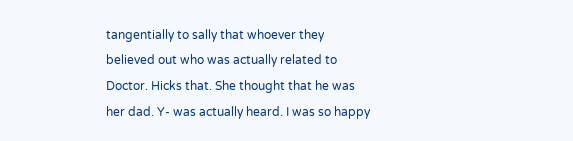tangentially to sally that whoever they believed out who was actually related to Doctor. Hicks that. She thought that he was her dad. Y- was actually heard. I was so happy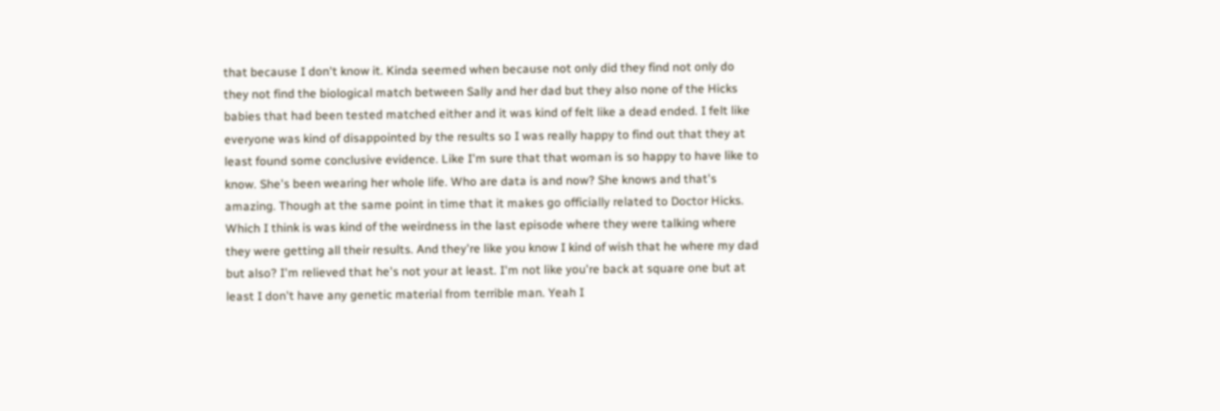that because I don't know it. Kinda seemed when because not only did they find not only do they not find the biological match between Sally and her dad but they also none of the Hicks babies that had been tested matched either and it was kind of felt like a dead ended. I felt like everyone was kind of disappointed by the results so I was really happy to find out that they at least found some conclusive evidence. Like I'm sure that that woman is so happy to have like to know. She's been wearing her whole life. Who are data is and now? She knows and that's amazing. Though at the same point in time that it makes go officially related to Doctor Hicks. Which I think is was kind of the weirdness in the last episode where they were talking where they were getting all their results. And they're like you know I kind of wish that he where my dad but also? I'm relieved that he's not your at least. I'm not like you're back at square one but at least I don't have any genetic material from terrible man. Yeah I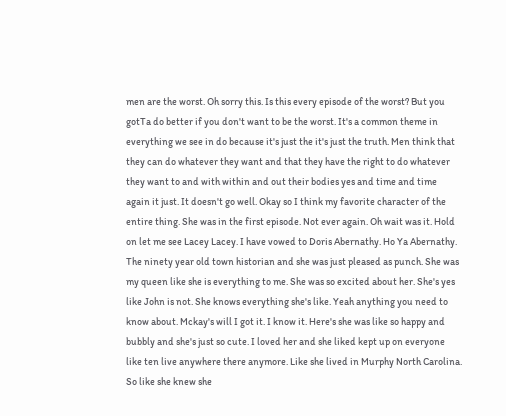men are the worst. Oh sorry this. Is this every episode of the worst? But you gotTa do better if you don't want to be the worst. It's a common theme in everything we see in do because it's just the it's just the truth. Men think that they can do whatever they want and that they have the right to do whatever they want to and with within and out their bodies yes and time and time again it just. It doesn't go well. Okay so I think my favorite character of the entire thing. She was in the first episode. Not ever again. Oh wait was it. Hold on let me see Lacey Lacey. I have vowed to Doris Abernathy. Ho Ya Abernathy. The ninety year old town historian and she was just pleased as punch. She was my queen like she is everything to me. She was so excited about her. She's yes like John is not. She knows everything she's like. Yeah anything you need to know about. Mckay's will I got it. I know it. Here's she was like so happy and bubbly and she's just so cute. I loved her and she liked kept up on everyone like ten live anywhere there anymore. Like she lived in Murphy North Carolina. So like she knew she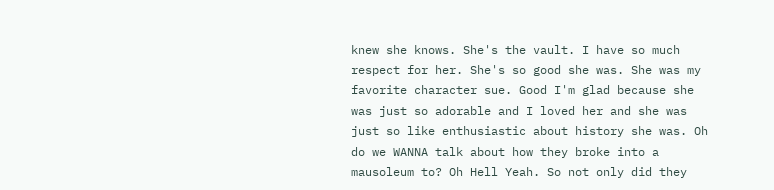knew she knows. She's the vault. I have so much respect for her. She's so good she was. She was my favorite character sue. Good I'm glad because she was just so adorable and I loved her and she was just so like enthusiastic about history she was. Oh do we WANNA talk about how they broke into a mausoleum to? Oh Hell Yeah. So not only did they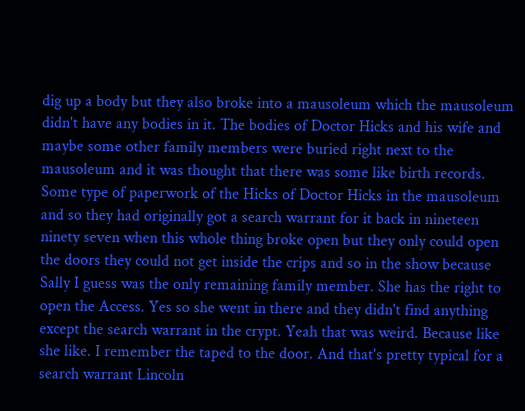dig up a body but they also broke into a mausoleum which the mausoleum didn't have any bodies in it. The bodies of Doctor Hicks and his wife and maybe some other family members were buried right next to the mausoleum and it was thought that there was some like birth records. Some type of paperwork of the Hicks of Doctor Hicks in the mausoleum and so they had originally got a search warrant for it back in nineteen ninety seven when this whole thing broke open but they only could open the doors they could not get inside the crips and so in the show because Sally I guess was the only remaining family member. She has the right to open the Access. Yes so she went in there and they didn't find anything except the search warrant in the crypt. Yeah that was weird. Because like she like. I remember the taped to the door. And that's pretty typical for a search warrant Lincoln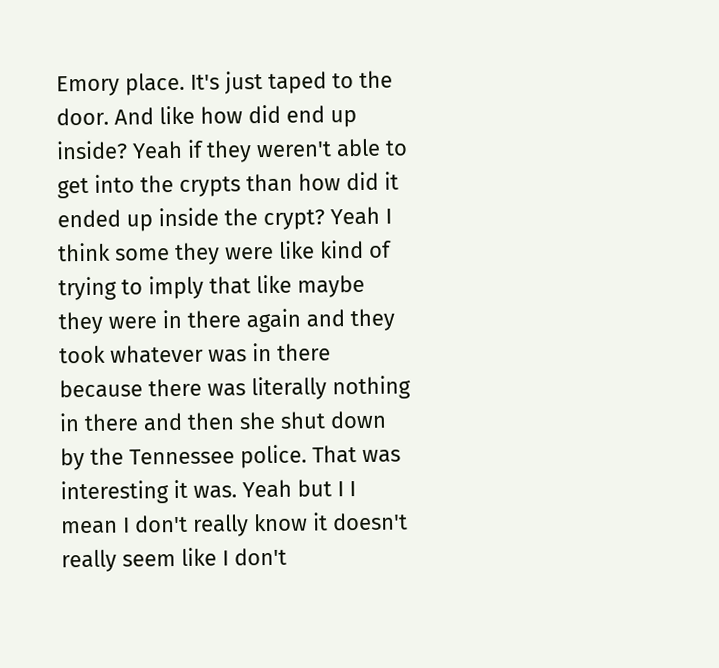Emory place. It's just taped to the door. And like how did end up inside? Yeah if they weren't able to get into the crypts than how did it ended up inside the crypt? Yeah I think some they were like kind of trying to imply that like maybe they were in there again and they took whatever was in there because there was literally nothing in there and then she shut down by the Tennessee police. That was interesting it was. Yeah but I I mean I don't really know it doesn't really seem like I don't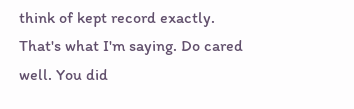think of kept record exactly. That's what I'm saying. Do cared well. You did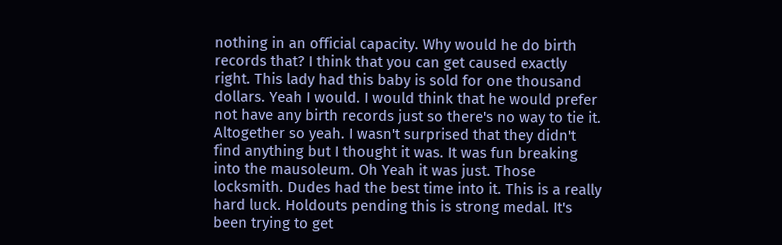nothing in an official capacity. Why would he do birth records that? I think that you can get caused exactly right. This lady had this baby is sold for one thousand dollars. Yeah I would. I would think that he would prefer not have any birth records just so there's no way to tie it. Altogether so yeah. I wasn't surprised that they didn't find anything but I thought it was. It was fun breaking into the mausoleum. Oh Yeah it was just. Those locksmith. Dudes had the best time into it. This is a really hard luck. Holdouts pending this is strong medal. It's been trying to get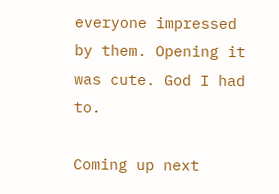everyone impressed by them. Opening it was cute. God I had to.

Coming up next